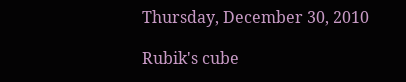Thursday, December 30, 2010

Rubik's cube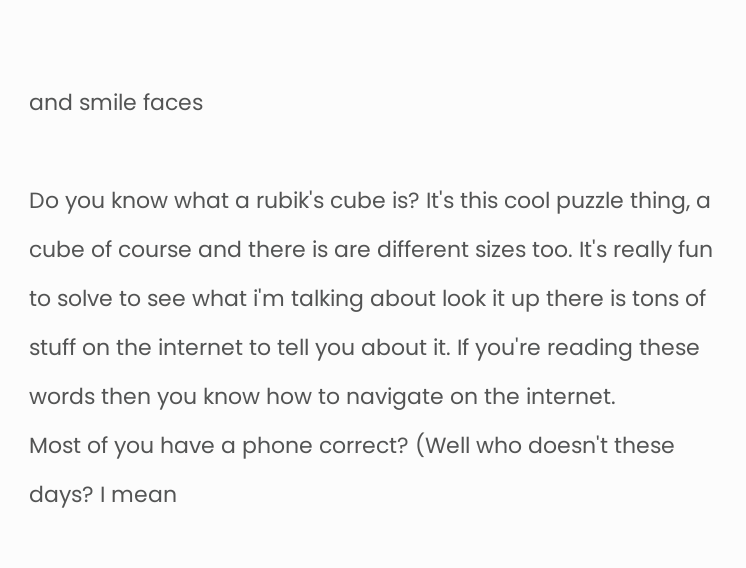and smile faces

Do you know what a rubik's cube is? It's this cool puzzle thing, a cube of course and there is are different sizes too. It's really fun to solve to see what i'm talking about look it up there is tons of stuff on the internet to tell you about it. If you're reading these words then you know how to navigate on the internet.
Most of you have a phone correct? (Well who doesn't these days? I mean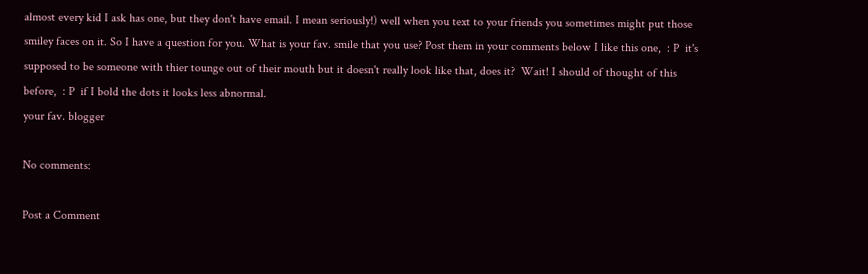almost every kid I ask has one, but they don't have email. I mean seriously!) well when you text to your friends you sometimes might put those smiley faces on it. So I have a question for you. What is your fav. smile that you use? Post them in your comments below I like this one,  : P  it's supposed to be someone with thier tounge out of their mouth but it doesn't really look like that, does it?  Wait! I should of thought of this before,  : P  if I bold the dots it looks less abnormal.
your fav. blogger

No comments:

Post a Comment